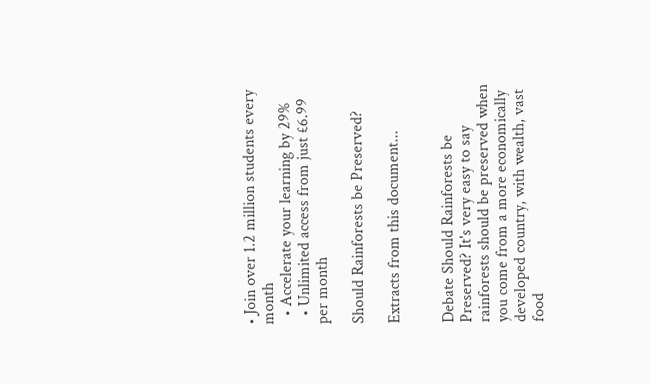• Join over 1.2 million students every month
  • Accelerate your learning by 29%
  • Unlimited access from just £6.99 per month

Should Rainforests be Preserved?

Extracts from this document...


Debate Should Rainforests be Preserved? It's very easy to say rainforests should be preserved when you come from a more economically developed country, with wealth, vast food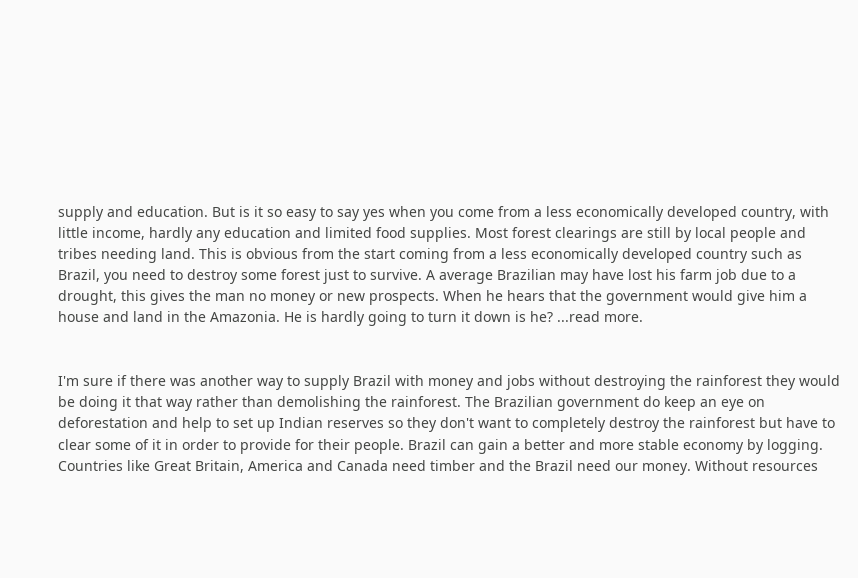supply and education. But is it so easy to say yes when you come from a less economically developed country, with little income, hardly any education and limited food supplies. Most forest clearings are still by local people and tribes needing land. This is obvious from the start coming from a less economically developed country such as Brazil, you need to destroy some forest just to survive. A average Brazilian may have lost his farm job due to a drought, this gives the man no money or new prospects. When he hears that the government would give him a house and land in the Amazonia. He is hardly going to turn it down is he? ...read more.


I'm sure if there was another way to supply Brazil with money and jobs without destroying the rainforest they would be doing it that way rather than demolishing the rainforest. The Brazilian government do keep an eye on deforestation and help to set up Indian reserves so they don't want to completely destroy the rainforest but have to clear some of it in order to provide for their people. Brazil can gain a better and more stable economy by logging. Countries like Great Britain, America and Canada need timber and the Brazil need our money. Without resources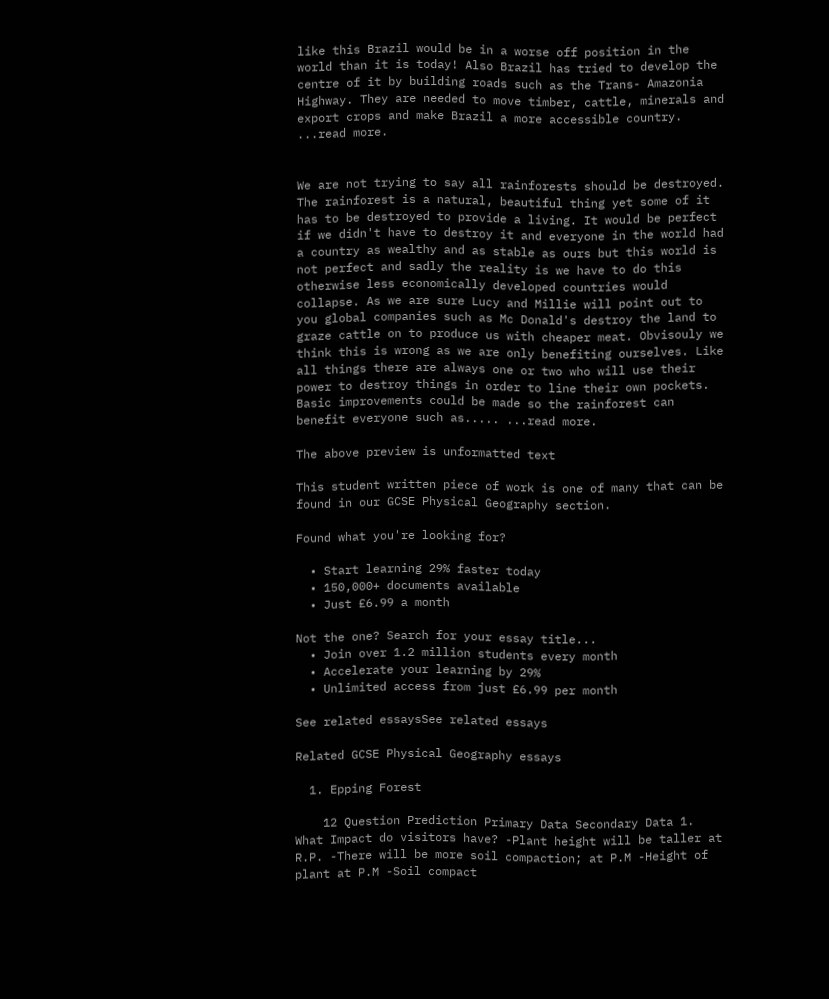like this Brazil would be in a worse off position in the world than it is today! Also Brazil has tried to develop the centre of it by building roads such as the Trans- Amazonia Highway. They are needed to move timber, cattle, minerals and export crops and make Brazil a more accessible country. ...read more.


We are not trying to say all rainforests should be destroyed. The rainforest is a natural, beautiful thing yet some of it has to be destroyed to provide a living. It would be perfect if we didn't have to destroy it and everyone in the world had a country as wealthy and as stable as ours but this world is not perfect and sadly the reality is we have to do this otherwise less economically developed countries would collapse. As we are sure Lucy and Millie will point out to you global companies such as Mc Donald's destroy the land to graze cattle on to produce us with cheaper meat. Obvisouly we think this is wrong as we are only benefiting ourselves. Like all things there are always one or two who will use their power to destroy things in order to line their own pockets. Basic improvements could be made so the rainforest can benefit everyone such as..... ...read more.

The above preview is unformatted text

This student written piece of work is one of many that can be found in our GCSE Physical Geography section.

Found what you're looking for?

  • Start learning 29% faster today
  • 150,000+ documents available
  • Just £6.99 a month

Not the one? Search for your essay title...
  • Join over 1.2 million students every month
  • Accelerate your learning by 29%
  • Unlimited access from just £6.99 per month

See related essaysSee related essays

Related GCSE Physical Geography essays

  1. Epping Forest

    12 Question Prediction Primary Data Secondary Data 1. What Impact do visitors have? -Plant height will be taller at R.P. -There will be more soil compaction; at P.M -Height of plant at P.M -Soil compact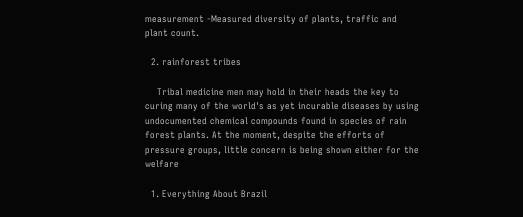measurement -Measured diversity of plants, traffic and plant count.

  2. rainforest tribes

    Tribal medicine men may hold in their heads the key to curing many of the world's as yet incurable diseases by using undocumented chemical compounds found in species of rain forest plants. At the moment, despite the efforts of pressure groups, little concern is being shown either for the welfare

  1. Everything About Brazil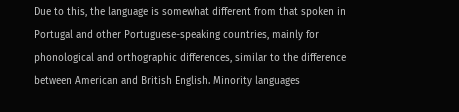Due to this, the language is somewhat different from that spoken in Portugal and other Portuguese-speaking countries, mainly for phonological and orthographic differences, similar to the difference between American and British English. Minority languages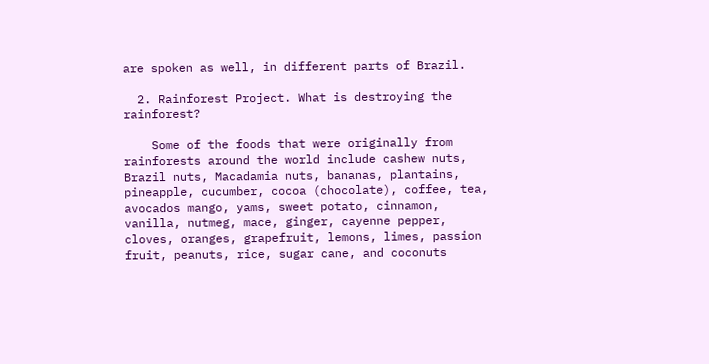are spoken as well, in different parts of Brazil.

  2. Rainforest Project. What is destroying the rainforest?

    Some of the foods that were originally from rainforests around the world include cashew nuts, Brazil nuts, Macadamia nuts, bananas, plantains, pineapple, cucumber, cocoa (chocolate), coffee, tea, avocados mango, yams, sweet potato, cinnamon, vanilla, nutmeg, mace, ginger, cayenne pepper, cloves, oranges, grapefruit, lemons, limes, passion fruit, peanuts, rice, sugar cane, and coconuts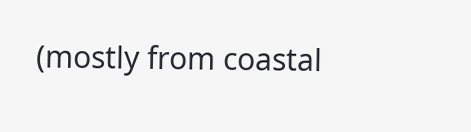(mostly from coastal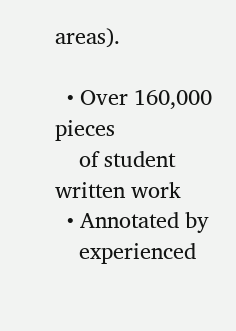areas).

  • Over 160,000 pieces
    of student written work
  • Annotated by
    experienced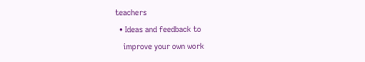teachers
  • Ideas and feedback to
    improve your own work